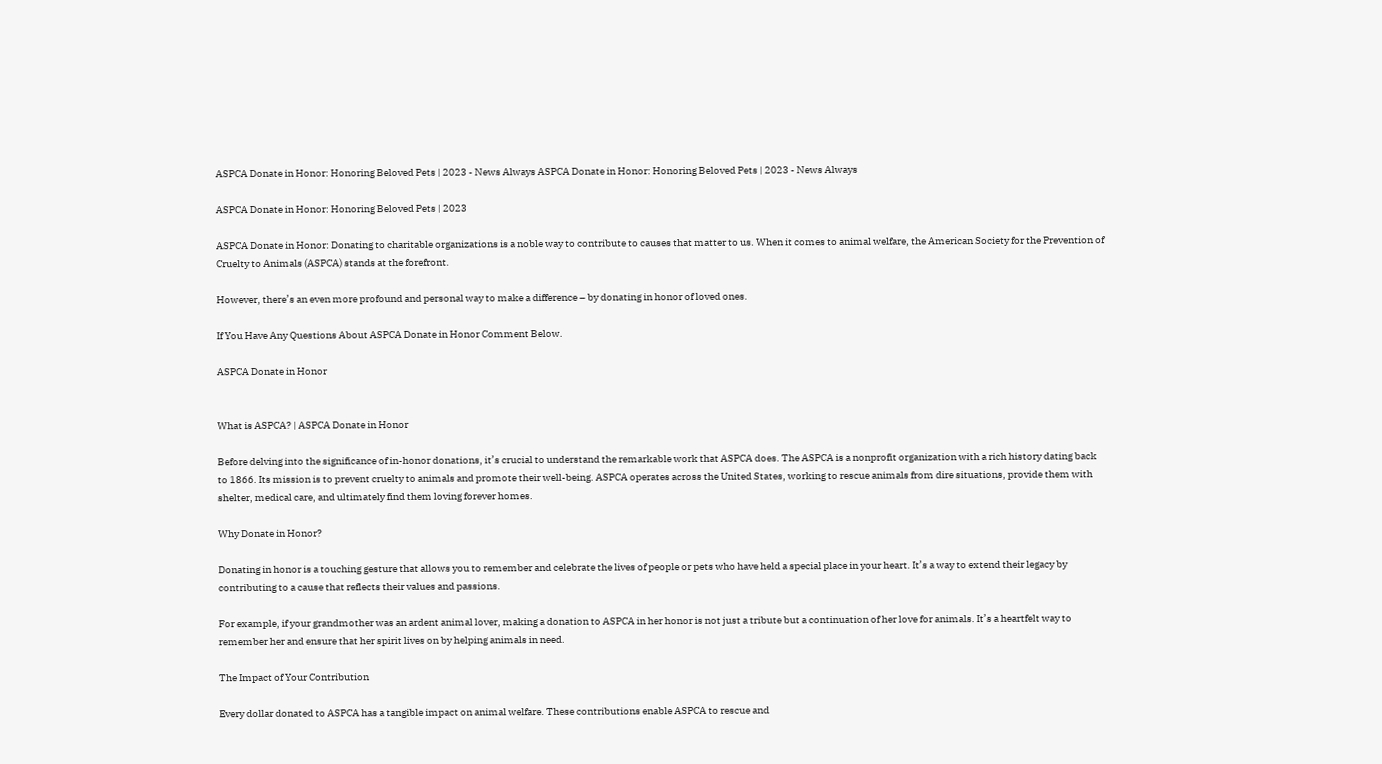ASPCA Donate in Honor: Honoring Beloved Pets | 2023 - News Always ASPCA Donate in Honor: Honoring Beloved Pets | 2023 - News Always

ASPCA Donate in Honor: Honoring Beloved Pets | 2023

ASPCA Donate in Honor: Donating to charitable organizations is a noble way to contribute to causes that matter to us. When it comes to animal welfare, the American Society for the Prevention of Cruelty to Animals (ASPCA) stands at the forefront.

However, there’s an even more profound and personal way to make a difference – by donating in honor of loved ones.

If You Have Any Questions About ASPCA Donate in Honor Comment Below.

ASPCA Donate in Honor


What is ASPCA? | ASPCA Donate in Honor

Before delving into the significance of in-honor donations, it’s crucial to understand the remarkable work that ASPCA does. The ASPCA is a nonprofit organization with a rich history dating back to 1866. Its mission is to prevent cruelty to animals and promote their well-being. ASPCA operates across the United States, working to rescue animals from dire situations, provide them with shelter, medical care, and ultimately find them loving forever homes.

Why Donate in Honor?

Donating in honor is a touching gesture that allows you to remember and celebrate the lives of people or pets who have held a special place in your heart. It’s a way to extend their legacy by contributing to a cause that reflects their values and passions.

For example, if your grandmother was an ardent animal lover, making a donation to ASPCA in her honor is not just a tribute but a continuation of her love for animals. It’s a heartfelt way to remember her and ensure that her spirit lives on by helping animals in need.

The Impact of Your Contribution

Every dollar donated to ASPCA has a tangible impact on animal welfare. These contributions enable ASPCA to rescue and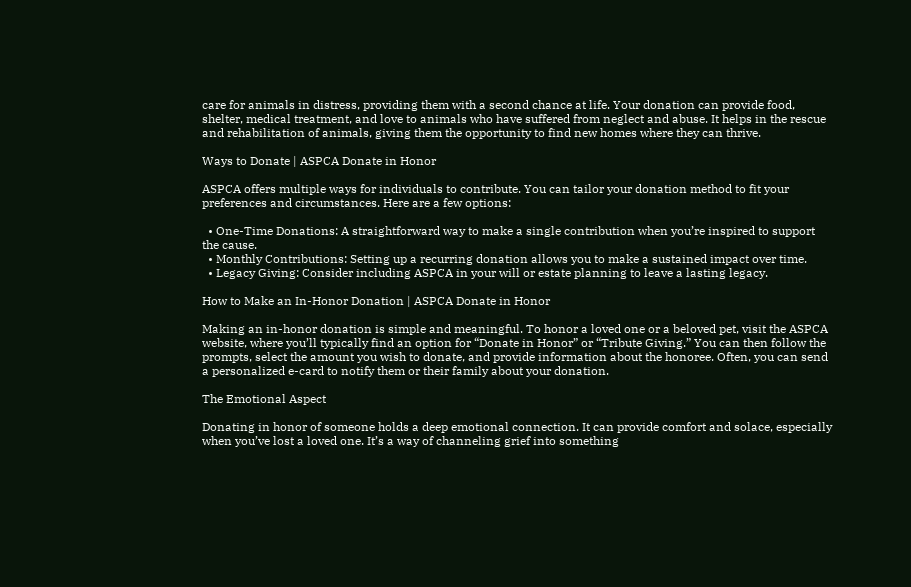care for animals in distress, providing them with a second chance at life. Your donation can provide food, shelter, medical treatment, and love to animals who have suffered from neglect and abuse. It helps in the rescue and rehabilitation of animals, giving them the opportunity to find new homes where they can thrive.

Ways to Donate | ASPCA Donate in Honor

ASPCA offers multiple ways for individuals to contribute. You can tailor your donation method to fit your preferences and circumstances. Here are a few options:

  • One-Time Donations: A straightforward way to make a single contribution when you’re inspired to support the cause.
  • Monthly Contributions: Setting up a recurring donation allows you to make a sustained impact over time.
  • Legacy Giving: Consider including ASPCA in your will or estate planning to leave a lasting legacy.

How to Make an In-Honor Donation | ASPCA Donate in Honor

Making an in-honor donation is simple and meaningful. To honor a loved one or a beloved pet, visit the ASPCA website, where you’ll typically find an option for “Donate in Honor” or “Tribute Giving.” You can then follow the prompts, select the amount you wish to donate, and provide information about the honoree. Often, you can send a personalized e-card to notify them or their family about your donation.

The Emotional Aspect

Donating in honor of someone holds a deep emotional connection. It can provide comfort and solace, especially when you’ve lost a loved one. It’s a way of channeling grief into something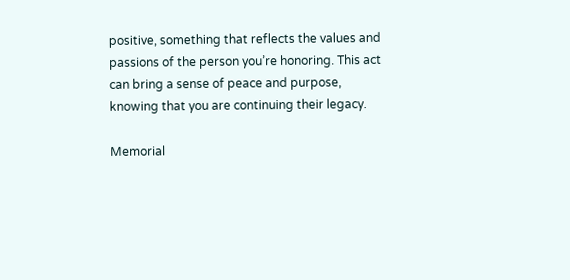positive, something that reflects the values and passions of the person you’re honoring. This act can bring a sense of peace and purpose, knowing that you are continuing their legacy.

Memorial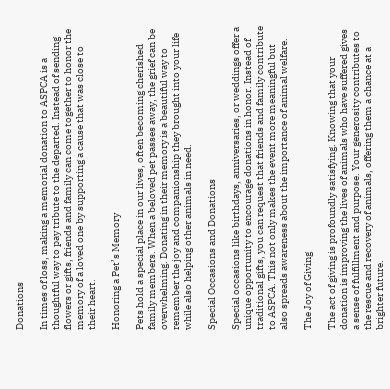Donations

In times of loss, making a memorial donation to ASPCA is a thoughtful way to pay tribute to the departed. Instead of sending flowers or gifts, friends and family can come together to honor the memory of a loved one by supporting a cause that was close to their heart.

Honoring a Pet’s Memory

Pets hold a special place in our lives, often becoming cherished family members. When a beloved pet passes away, the grief can be overwhelming. Donating in their memory is a beautiful way to remember the joy and companionship they brought into your life while also helping other animals in need.

Special Occasions and Donations

Special occasions like birthdays, anniversaries, or weddings offer a unique opportunity to encourage donations in honor. Instead of traditional gifts, you can request that friends and family contribute to ASPCA. This not only makes the event more meaningful but also spreads awareness about the importance of animal welfare.

The Joy of Giving

The act of giving is profoundly satisfying. Knowing that your donation is improving the lives of animals who have suffered gives a sense of fulfillment and purpose. Your generosity contributes to the rescue and recovery of animals, offering them a chance at a brighter future.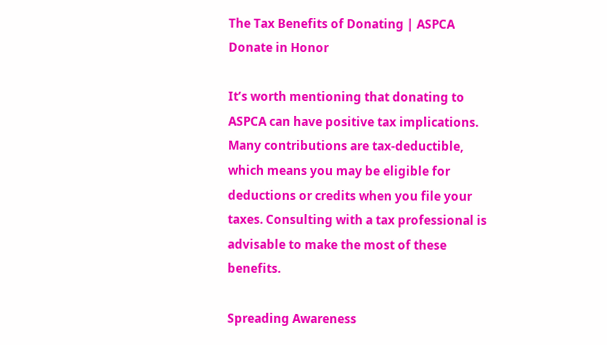The Tax Benefits of Donating | ASPCA Donate in Honor

It’s worth mentioning that donating to ASPCA can have positive tax implications. Many contributions are tax-deductible, which means you may be eligible for deductions or credits when you file your taxes. Consulting with a tax professional is advisable to make the most of these benefits.

Spreading Awareness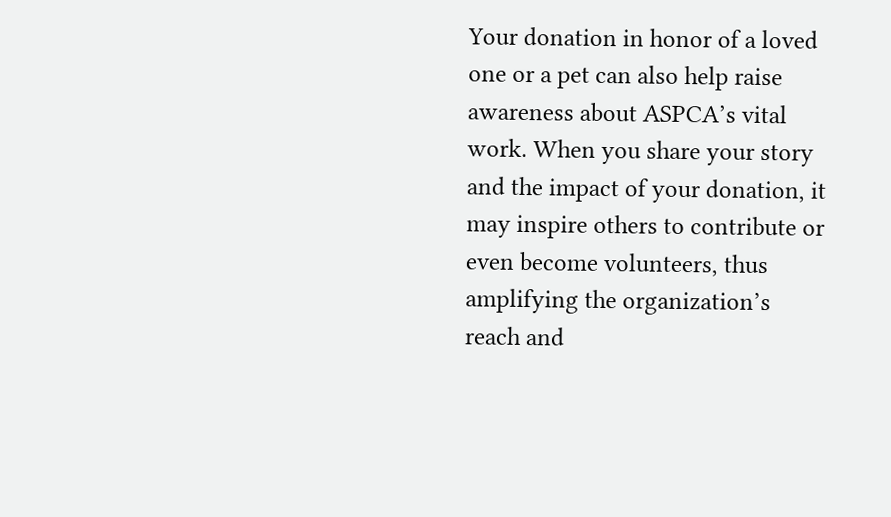Your donation in honor of a loved one or a pet can also help raise awareness about ASPCA’s vital work. When you share your story and the impact of your donation, it may inspire others to contribute or even become volunteers, thus amplifying the organization’s reach and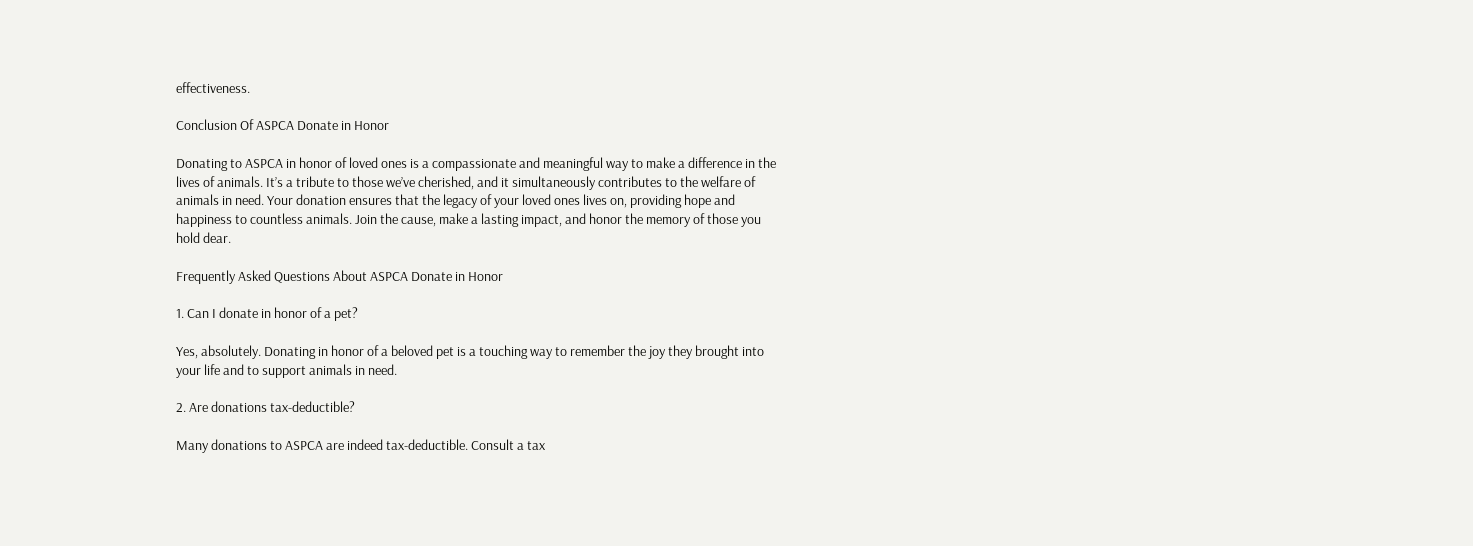effectiveness.

Conclusion Of ASPCA Donate in Honor

Donating to ASPCA in honor of loved ones is a compassionate and meaningful way to make a difference in the lives of animals. It’s a tribute to those we’ve cherished, and it simultaneously contributes to the welfare of animals in need. Your donation ensures that the legacy of your loved ones lives on, providing hope and happiness to countless animals. Join the cause, make a lasting impact, and honor the memory of those you hold dear.

Frequently Asked Questions About ASPCA Donate in Honor

1. Can I donate in honor of a pet?

Yes, absolutely. Donating in honor of a beloved pet is a touching way to remember the joy they brought into your life and to support animals in need.

2. Are donations tax-deductible?

Many donations to ASPCA are indeed tax-deductible. Consult a tax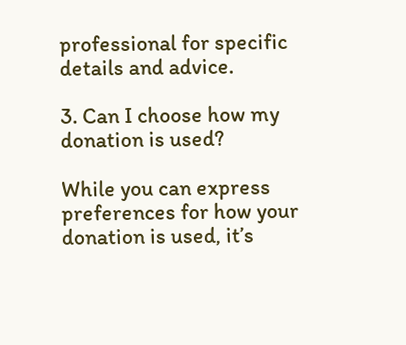professional for specific details and advice.

3. Can I choose how my donation is used?

While you can express preferences for how your donation is used, it’s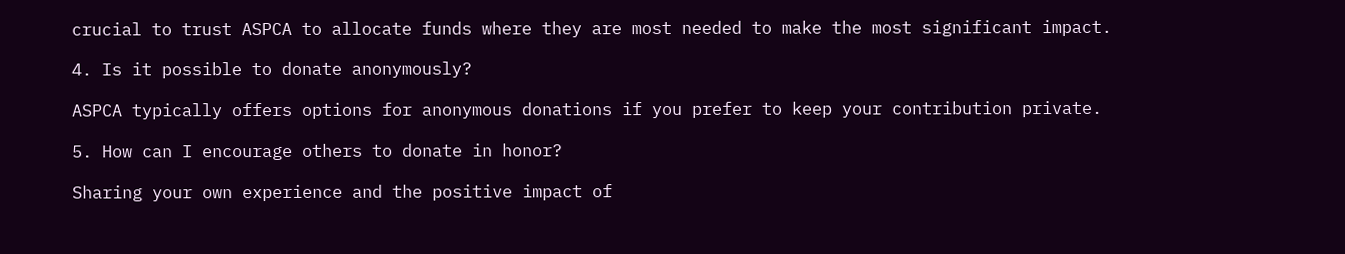crucial to trust ASPCA to allocate funds where they are most needed to make the most significant impact.

4. Is it possible to donate anonymously?

ASPCA typically offers options for anonymous donations if you prefer to keep your contribution private.

5. How can I encourage others to donate in honor?

Sharing your own experience and the positive impact of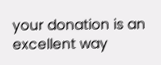your donation is an excellent way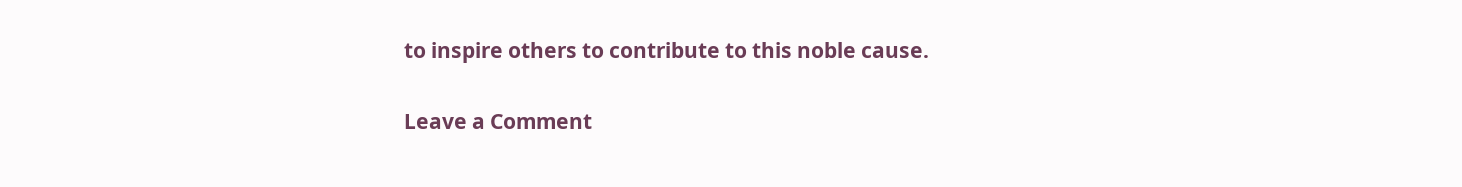to inspire others to contribute to this noble cause.

Leave a Comment